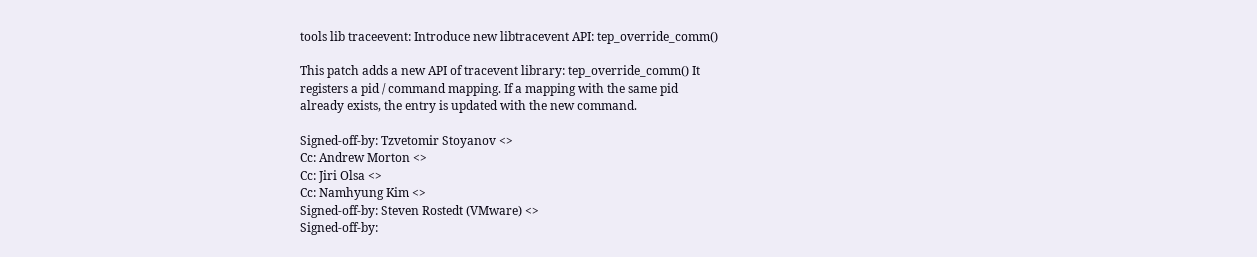tools lib traceevent: Introduce new libtracevent API: tep_override_comm()

This patch adds a new API of tracevent library: tep_override_comm() It
registers a pid / command mapping. If a mapping with the same pid
already exists, the entry is updated with the new command.

Signed-off-by: Tzvetomir Stoyanov <>
Cc: Andrew Morton <>
Cc: Jiri Olsa <>
Cc: Namhyung Kim <>
Signed-off-by: Steven Rostedt (VMware) <>
Signed-off-by: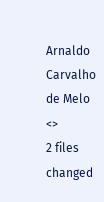Arnaldo Carvalho de Melo <>
2 files changed